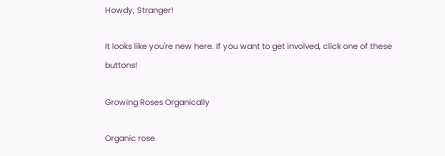Howdy, Stranger!

It looks like you're new here. If you want to get involved, click one of these buttons!

Growing Roses Organically

Organic rose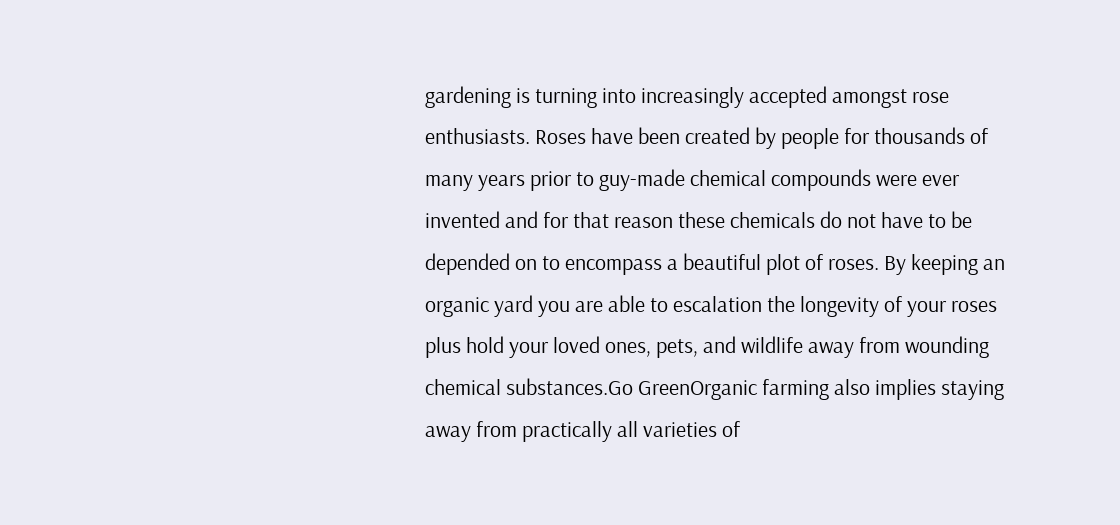gardening is turning into increasingly accepted amongst rose enthusiasts. Roses have been created by people for thousands of many years prior to guy-made chemical compounds were ever invented and for that reason these chemicals do not have to be depended on to encompass a beautiful plot of roses. By keeping an organic yard you are able to escalation the longevity of your roses plus hold your loved ones, pets, and wildlife away from wounding chemical substances.Go GreenOrganic farming also implies staying away from practically all varieties of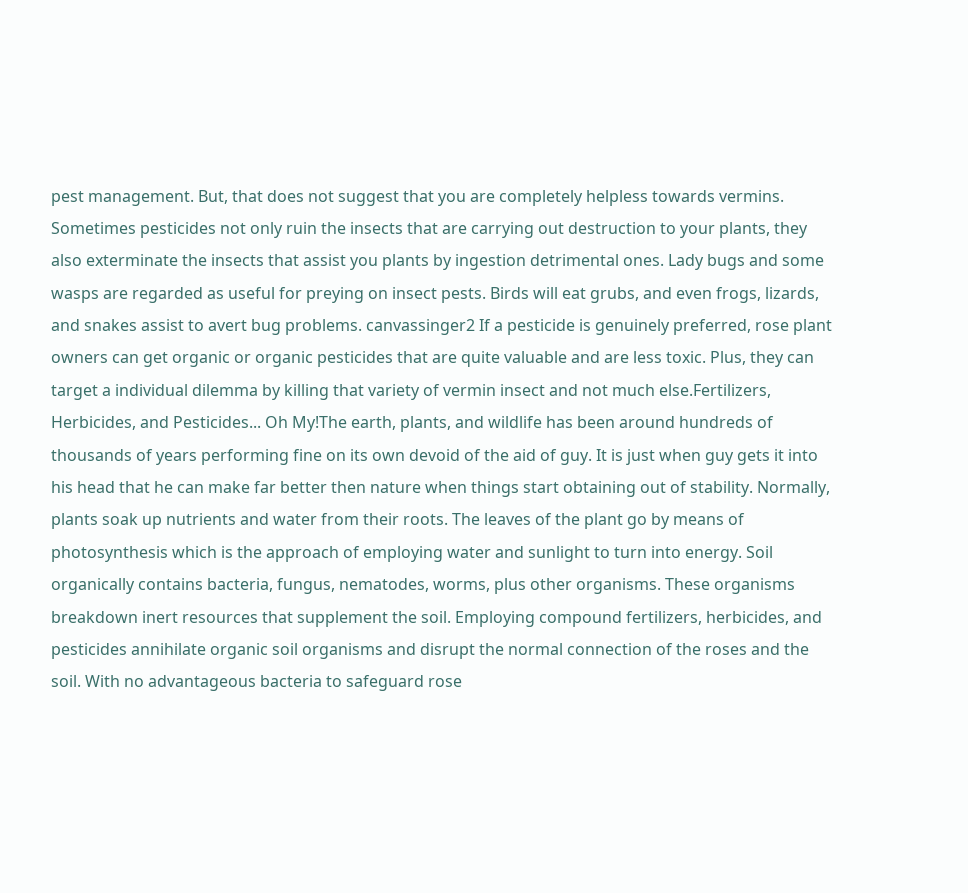pest management. But, that does not suggest that you are completely helpless towards vermins. Sometimes pesticides not only ruin the insects that are carrying out destruction to your plants, they also exterminate the insects that assist you plants by ingestion detrimental ones. Lady bugs and some wasps are regarded as useful for preying on insect pests. Birds will eat grubs, and even frogs, lizards, and snakes assist to avert bug problems. canvassinger2 If a pesticide is genuinely preferred, rose plant owners can get organic or organic pesticides that are quite valuable and are less toxic. Plus, they can target a individual dilemma by killing that variety of vermin insect and not much else.Fertilizers, Herbicides, and Pesticides... Oh My!The earth, plants, and wildlife has been around hundreds of thousands of years performing fine on its own devoid of the aid of guy. It is just when guy gets it into his head that he can make far better then nature when things start obtaining out of stability. Normally, plants soak up nutrients and water from their roots. The leaves of the plant go by means of photosynthesis which is the approach of employing water and sunlight to turn into energy. Soil organically contains bacteria, fungus, nematodes, worms, plus other organisms. These organisms breakdown inert resources that supplement the soil. Employing compound fertilizers, herbicides, and pesticides annihilate organic soil organisms and disrupt the normal connection of the roses and the soil. With no advantageous bacteria to safeguard rose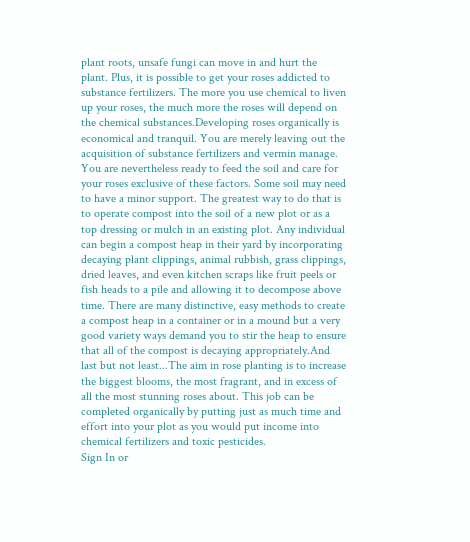plant roots, unsafe fungi can move in and hurt the plant. Plus, it is possible to get your roses addicted to substance fertilizers. The more you use chemical to liven up your roses, the much more the roses will depend on the chemical substances.Developing roses organically is economical and tranquil. You are merely leaving out the acquisition of substance fertilizers and vermin manage. You are nevertheless ready to feed the soil and care for your roses exclusive of these factors. Some soil may need to have a minor support. The greatest way to do that is to operate compost into the soil of a new plot or as a top dressing or mulch in an existing plot. Any individual can begin a compost heap in their yard by incorporating decaying plant clippings, animal rubbish, grass clippings, dried leaves, and even kitchen scraps like fruit peels or fish heads to a pile and allowing it to decompose above time. There are many distinctive, easy methods to create a compost heap in a container or in a mound but a very good variety ways demand you to stir the heap to ensure that all of the compost is decaying appropriately.And last but not least...The aim in rose planting is to increase the biggest blooms, the most fragrant, and in excess of all the most stunning roses about. This job can be completed organically by putting just as much time and effort into your plot as you would put income into chemical fertilizers and toxic pesticides.
Sign In or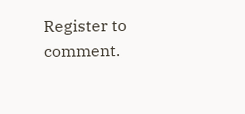Register to comment.